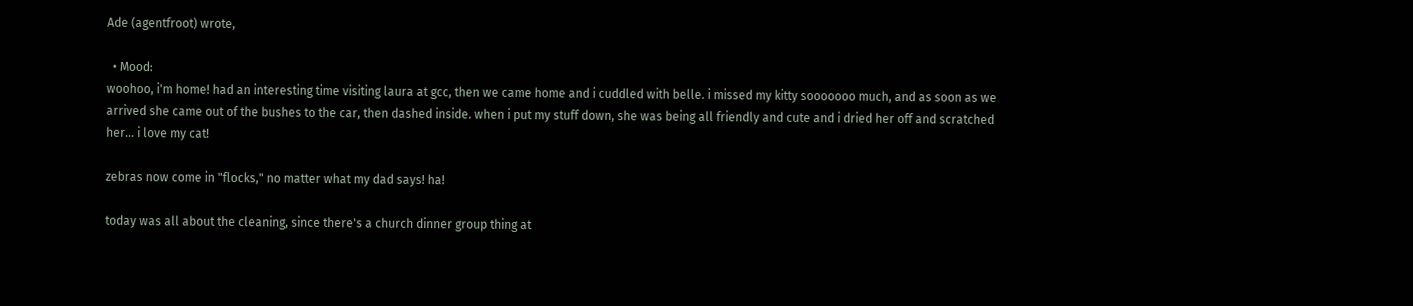Ade (agentfroot) wrote,

  • Mood:
woohoo, i'm home! had an interesting time visiting laura at gcc, then we came home and i cuddled with belle. i missed my kitty sooooooo much, and as soon as we arrived she came out of the bushes to the car, then dashed inside. when i put my stuff down, she was being all friendly and cute and i dried her off and scratched her... i love my cat!

zebras now come in "flocks," no matter what my dad says! ha!

today was all about the cleaning, since there's a church dinner group thing at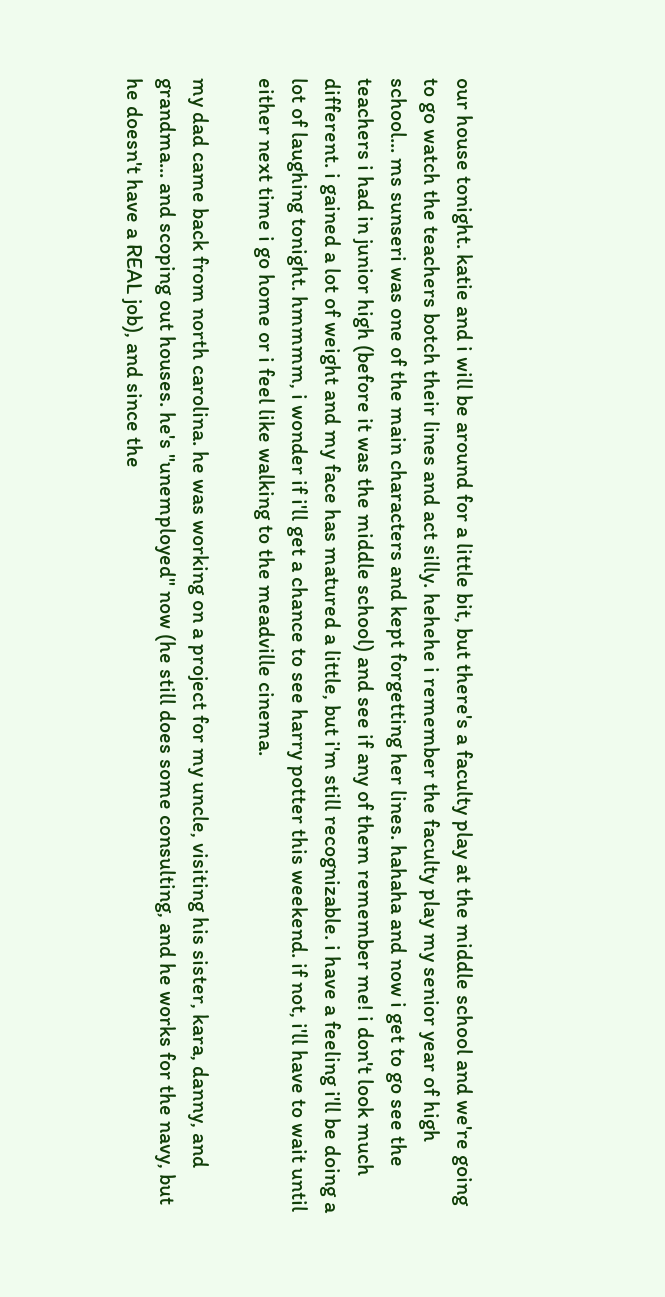our house tonight. katie and i will be around for a little bit, but there's a faculty play at the middle school and we're going to go watch the teachers botch their lines and act silly. hehehe i remember the faculty play my senior year of high school... ms sunseri was one of the main characters and kept forgetting her lines. hahaha and now i get to go see the teachers i had in junior high (before it was the middle school) and see if any of them remember me! i don't look much different. i gained a lot of weight and my face has matured a little, but i'm still recognizable. i have a feeling i'll be doing a lot of laughing tonight. hmmmm, i wonder if i'll get a chance to see harry potter this weekend. if not, i'll have to wait until either next time i go home or i feel like walking to the meadville cinema.

my dad came back from north carolina. he was working on a project for my uncle, visiting his sister, kara, danny, and grandma... and scoping out houses. he's "unemployed" now (he still does some consulting, and he works for the navy, but he doesn't have a REAL job), and since the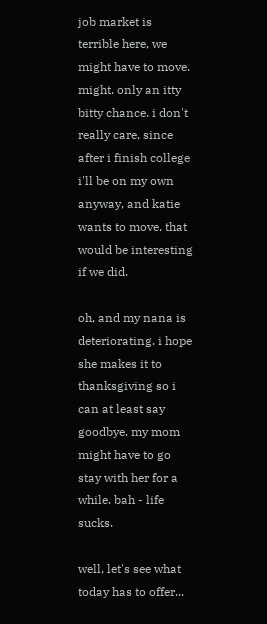job market is terrible here, we might have to move. might. only an itty bitty chance. i don't really care, since after i finish college i'll be on my own anyway, and katie wants to move. that would be interesting if we did.

oh, and my nana is deteriorating. i hope she makes it to thanksgiving so i can at least say goodbye. my mom might have to go stay with her for a while. bah - life sucks.

well, let's see what today has to offer...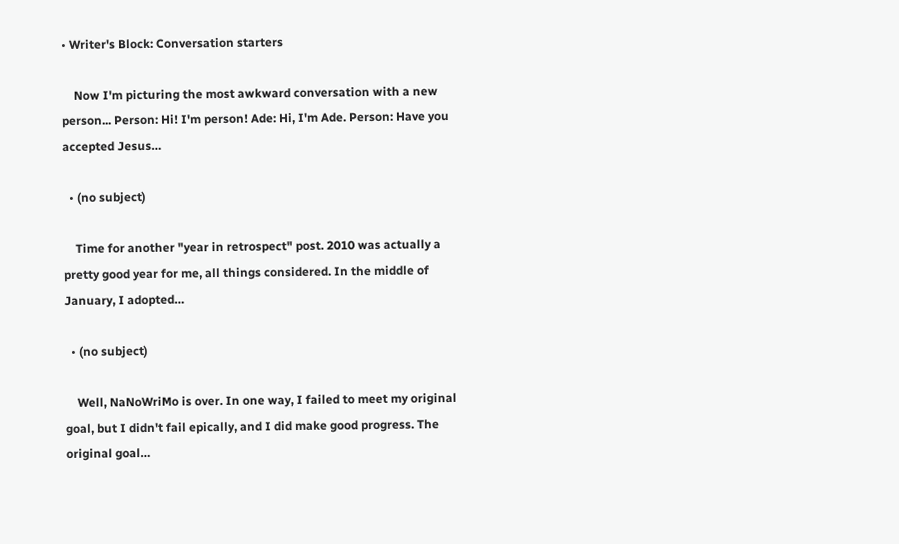• Writer's Block: Conversation starters

    Now I'm picturing the most awkward conversation with a new person... Person: Hi! I'm person! Ade: Hi, I'm Ade. Person: Have you accepted Jesus…

  • (no subject)

    Time for another "year in retrospect" post. 2010 was actually a pretty good year for me, all things considered. In the middle of January, I adopted…

  • (no subject)

    Well, NaNoWriMo is over. In one way, I failed to meet my original goal, but I didn't fail epically, and I did make good progress. The original goal…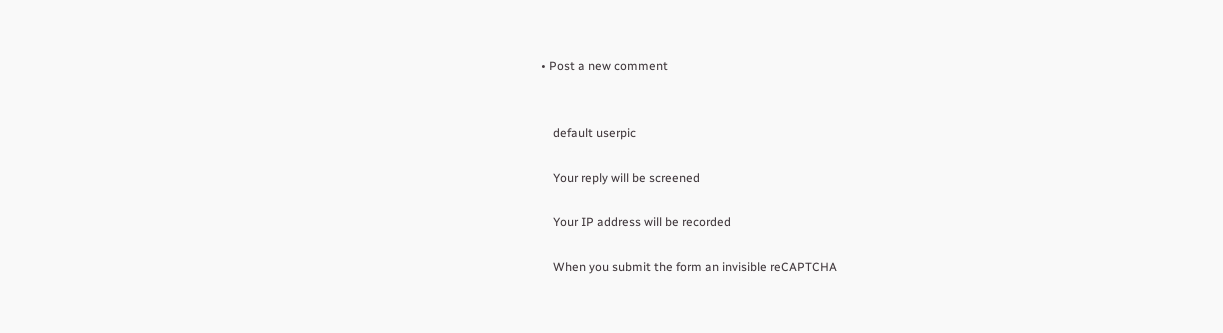• Post a new comment


    default userpic

    Your reply will be screened

    Your IP address will be recorded

    When you submit the form an invisible reCAPTCHA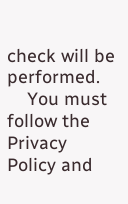check will be performed.
    You must follow the Privacy Policy and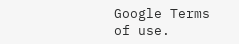Google Terms of use.